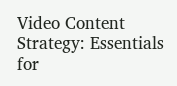Video Content Strategy: Essentials for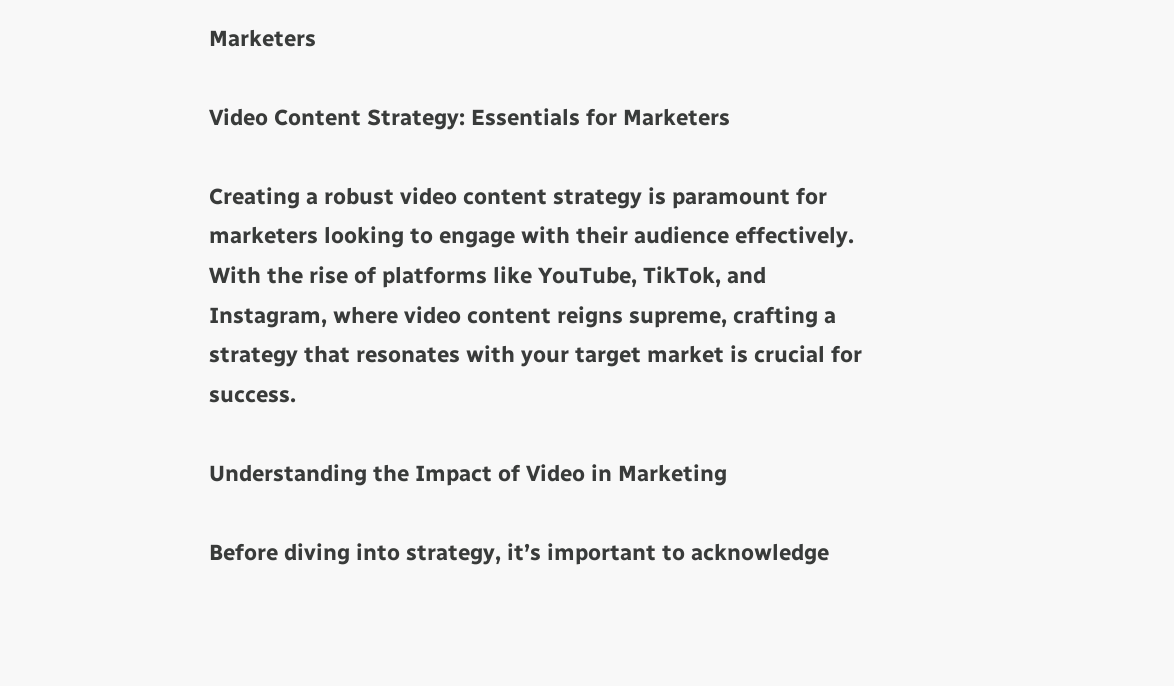Marketers

Video Content Strategy: Essentials for Marketers

Creating a robust video content strategy is paramount for marketers looking to engage with their audience effectively. With the rise of platforms like YouTube, TikTok, and Instagram, where video content reigns supreme, crafting a strategy that resonates with your target market is crucial for success.

Understanding the Impact of Video in Marketing

Before diving into strategy, it’s important to acknowledge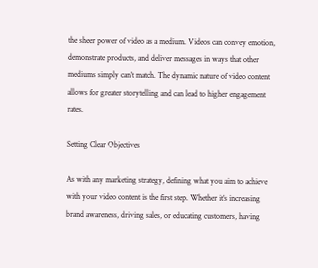the sheer power of video as a medium. Videos can convey emotion, demonstrate products, and deliver messages in ways that other mediums simply can’t match. The dynamic nature of video content allows for greater storytelling and can lead to higher engagement rates.

Setting Clear Objectives

As with any marketing strategy, defining what you aim to achieve with your video content is the first step. Whether it’s increasing brand awareness, driving sales, or educating customers, having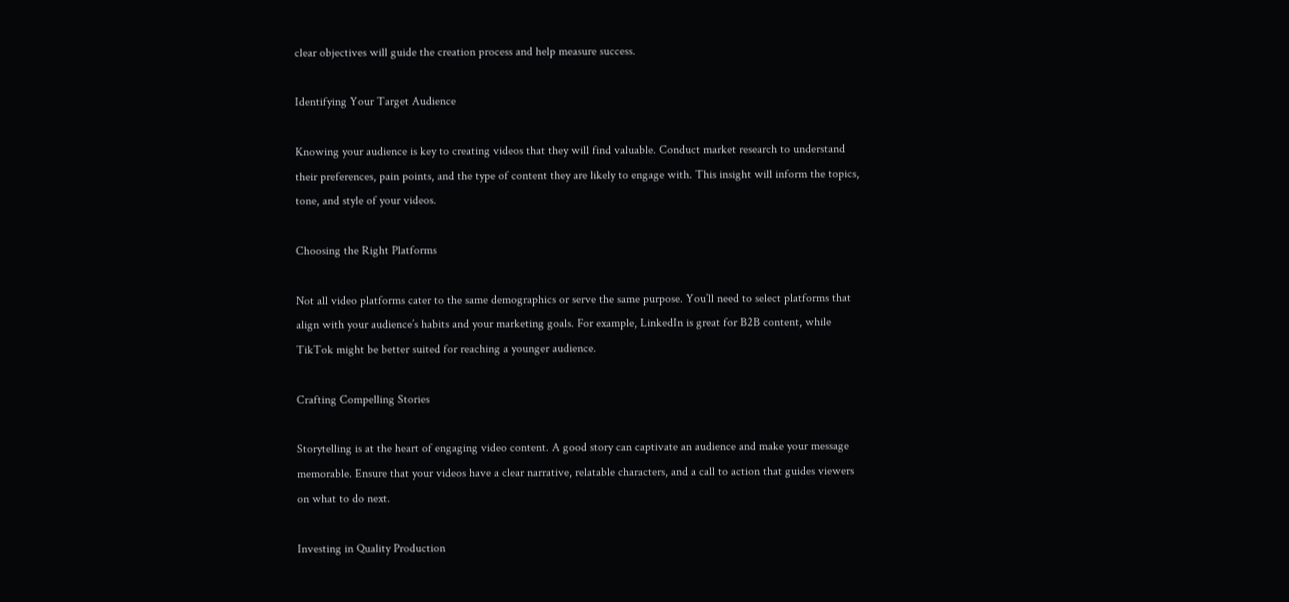clear objectives will guide the creation process and help measure success.

Identifying Your Target Audience

Knowing your audience is key to creating videos that they will find valuable. Conduct market research to understand their preferences, pain points, and the type of content they are likely to engage with. This insight will inform the topics, tone, and style of your videos.

Choosing the Right Platforms

Not all video platforms cater to the same demographics or serve the same purpose. You’ll need to select platforms that align with your audience’s habits and your marketing goals. For example, LinkedIn is great for B2B content, while TikTok might be better suited for reaching a younger audience.

Crafting Compelling Stories

Storytelling is at the heart of engaging video content. A good story can captivate an audience and make your message memorable. Ensure that your videos have a clear narrative, relatable characters, and a call to action that guides viewers on what to do next.

Investing in Quality Production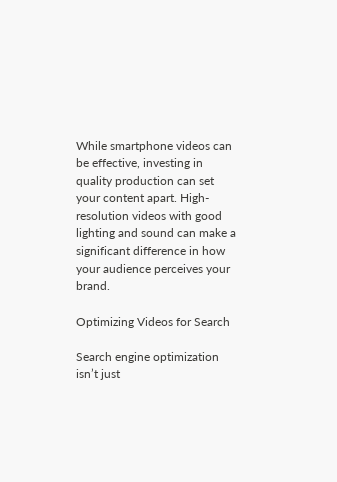While smartphone videos can be effective, investing in quality production can set your content apart. High-resolution videos with good lighting and sound can make a significant difference in how your audience perceives your brand.

Optimizing Videos for Search

Search engine optimization isn’t just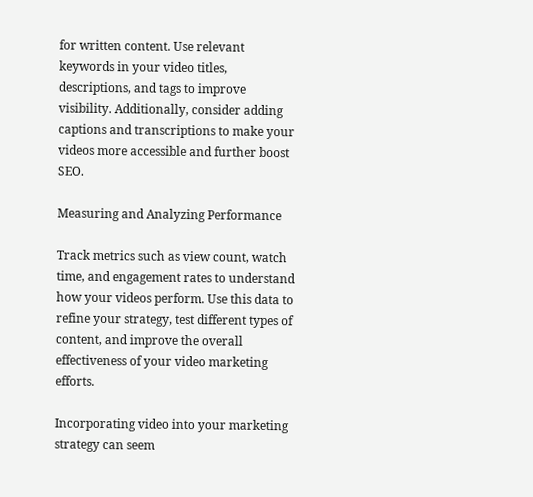for written content. Use relevant keywords in your video titles, descriptions, and tags to improve visibility. Additionally, consider adding captions and transcriptions to make your videos more accessible and further boost SEO.

Measuring and Analyzing Performance

Track metrics such as view count, watch time, and engagement rates to understand how your videos perform. Use this data to refine your strategy, test different types of content, and improve the overall effectiveness of your video marketing efforts.

Incorporating video into your marketing strategy can seem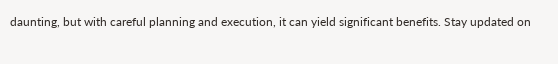daunting, but with careful planning and execution, it can yield significant benefits. Stay updated on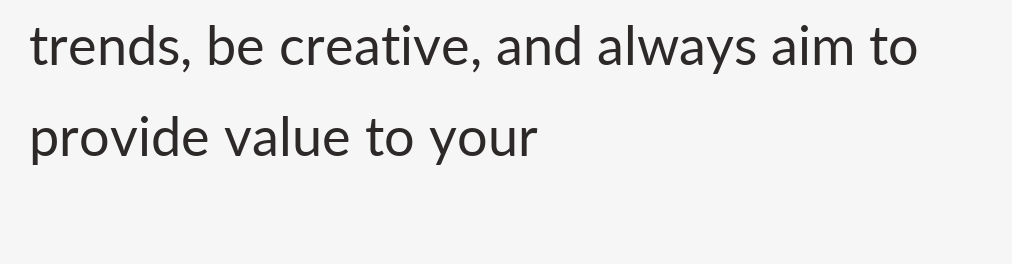trends, be creative, and always aim to provide value to your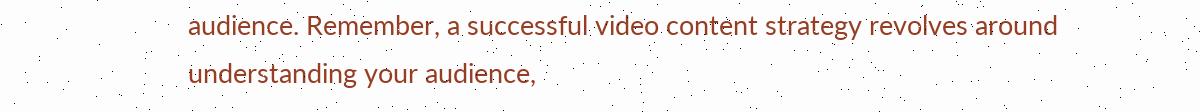audience. Remember, a successful video content strategy revolves around understanding your audience,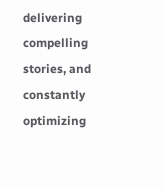delivering compelling stories, and constantly optimizing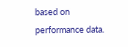based on performance data.